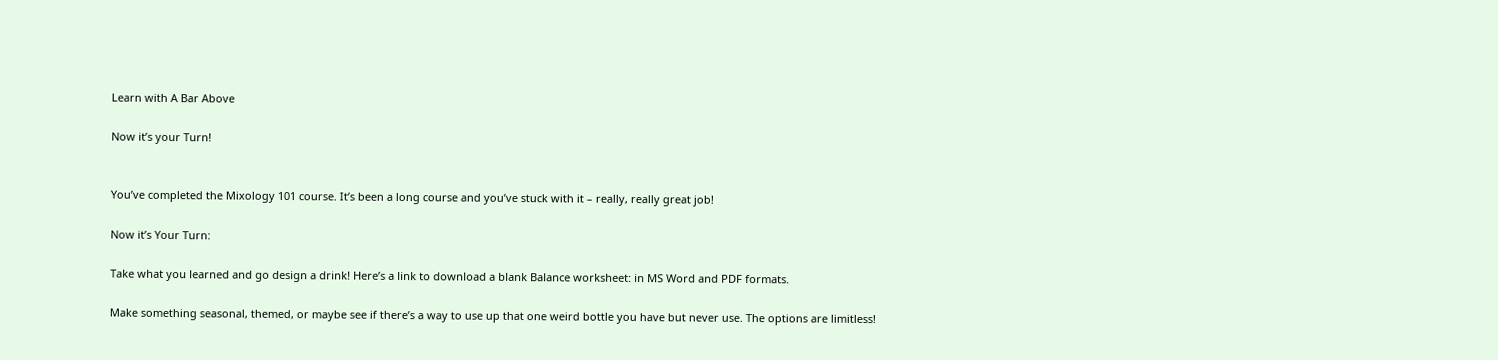Learn with A Bar Above

Now it’s your Turn!


You’ve completed the Mixology 101 course. It’s been a long course and you’ve stuck with it – really, really great job!

Now it’s Your Turn:

Take what you learned and go design a drink! Here’s a link to download a blank Balance worksheet: in MS Word and PDF formats.

Make something seasonal, themed, or maybe see if there’s a way to use up that one weird bottle you have but never use. The options are limitless!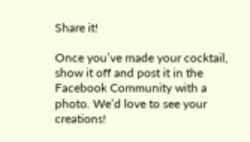Share it!

Once you’ve made your cocktail, show it off and post it in the Facebook Community with a photo. We’d love to see your creations!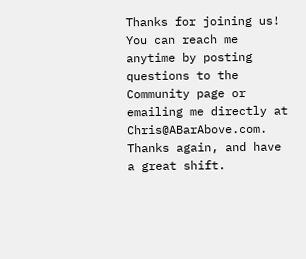Thanks for joining us! You can reach me anytime by posting questions to the Community page or emailing me directly at Chris@ABarAbove.com. Thanks again, and have a great shift.